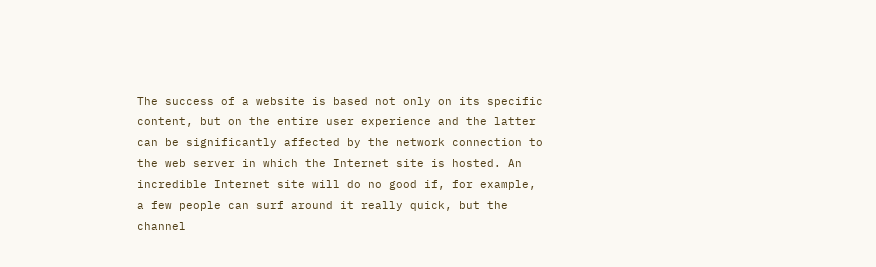The success of a website is based not only on its specific content, but on the entire user experience and the latter can be significantly affected by the network connection to the web server in which the Internet site is hosted. An incredible Internet site will do no good if, for example, a few people can surf around it really quick, but the channel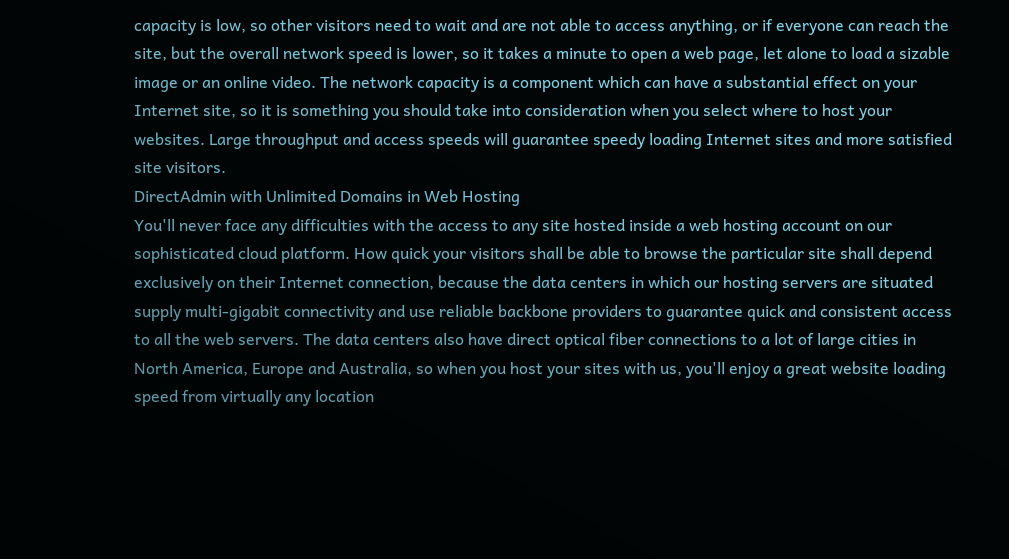capacity is low, so other visitors need to wait and are not able to access anything, or if everyone can reach the site, but the overall network speed is lower, so it takes a minute to open a web page, let alone to load a sizable image or an online video. The network capacity is a component which can have a substantial effect on your Internet site, so it is something you should take into consideration when you select where to host your websites. Large throughput and access speeds will guarantee speedy loading Internet sites and more satisfied site visitors.
DirectAdmin with Unlimited Domains in Web Hosting
You'll never face any difficulties with the access to any site hosted inside a web hosting account on our sophisticated cloud platform. How quick your visitors shall be able to browse the particular site shall depend exclusively on their Internet connection, because the data centers in which our hosting servers are situated supply multi-gigabit connectivity and use reliable backbone providers to guarantee quick and consistent access to all the web servers. The data centers also have direct optical fiber connections to a lot of large cities in North America, Europe and Australia, so when you host your sites with us, you'll enjoy a great website loading speed from virtually any location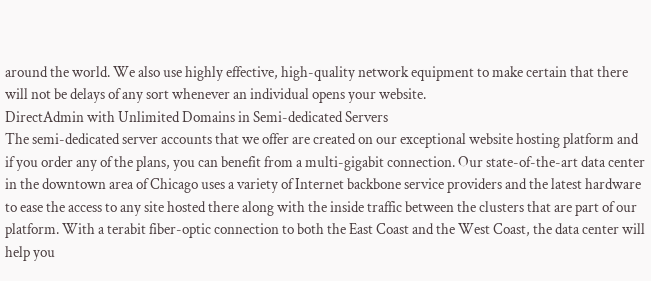around the world. We also use highly effective, high-quality network equipment to make certain that there will not be delays of any sort whenever an individual opens your website.
DirectAdmin with Unlimited Domains in Semi-dedicated Servers
The semi-dedicated server accounts that we offer are created on our exceptional website hosting platform and if you order any of the plans, you can benefit from a multi-gigabit connection. Our state-of-the-art data center in the downtown area of Chicago uses a variety of Internet backbone service providers and the latest hardware to ease the access to any site hosted there along with the inside traffic between the clusters that are part of our platform. With a terabit fiber-optic connection to both the East Coast and the West Coast, the data center will help you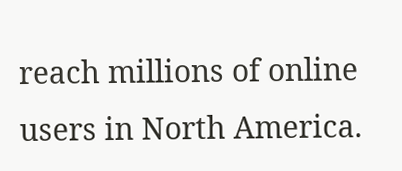reach millions of online users in North America.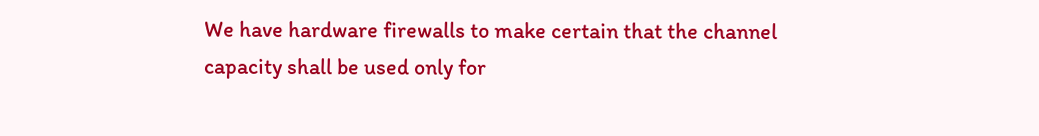We have hardware firewalls to make certain that the channel capacity shall be used only for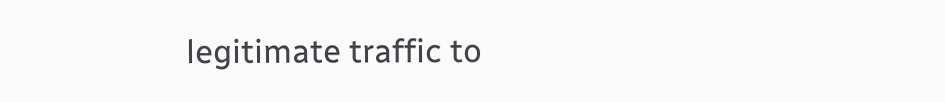legitimate traffic to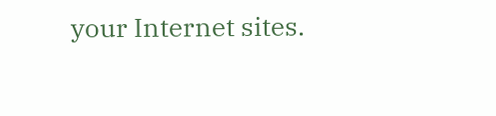your Internet sites.